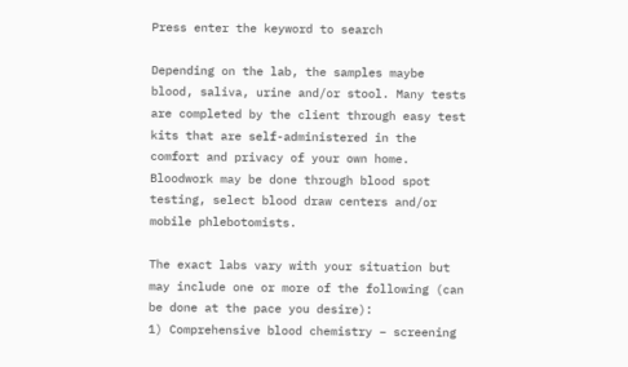Press enter the keyword to search

Depending on the lab, the samples maybe blood, saliva, urine and/or stool. Many tests are completed by the client through easy test kits that are self-administered in the comfort and privacy of your own home. Bloodwork may be done through blood spot testing, select blood draw centers and/or mobile phlebotomists.

The exact labs vary with your situation but may include one or more of the following (can be done at the pace you desire):
1) Comprehensive blood chemistry – screening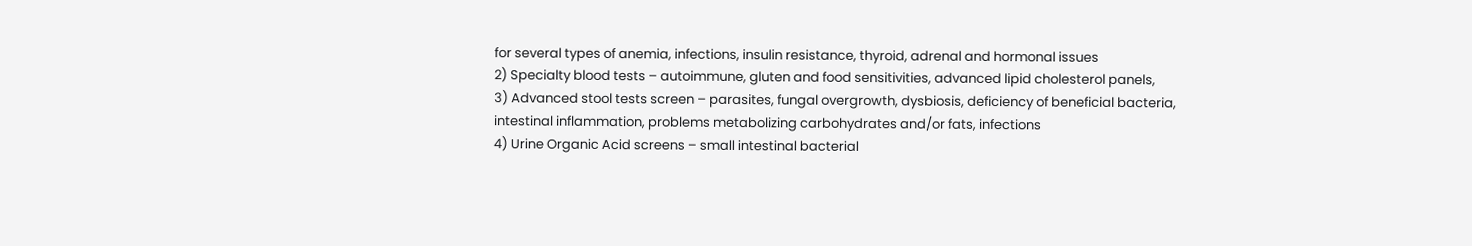for several types of anemia, infections, insulin resistance, thyroid, adrenal and hormonal issues
2) Specialty blood tests – autoimmune, gluten and food sensitivities, advanced lipid cholesterol panels,
3) Advanced stool tests screen – parasites, fungal overgrowth, dysbiosis, deficiency of beneficial bacteria, intestinal inflammation, problems metabolizing carbohydrates and/or fats, infections
4) Urine Organic Acid screens – small intestinal bacterial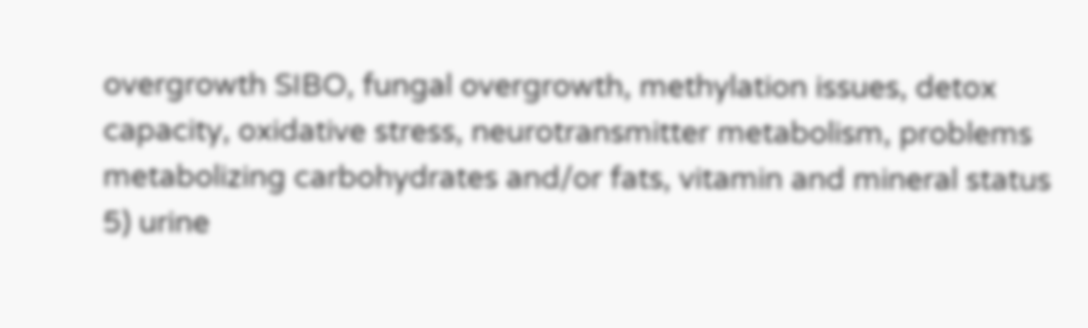overgrowth SIBO, fungal overgrowth, methylation issues, detox capacity, oxidative stress, neurotransmitter metabolism, problems metabolizing carbohydrates and/or fats, vitamin and mineral status
5) urine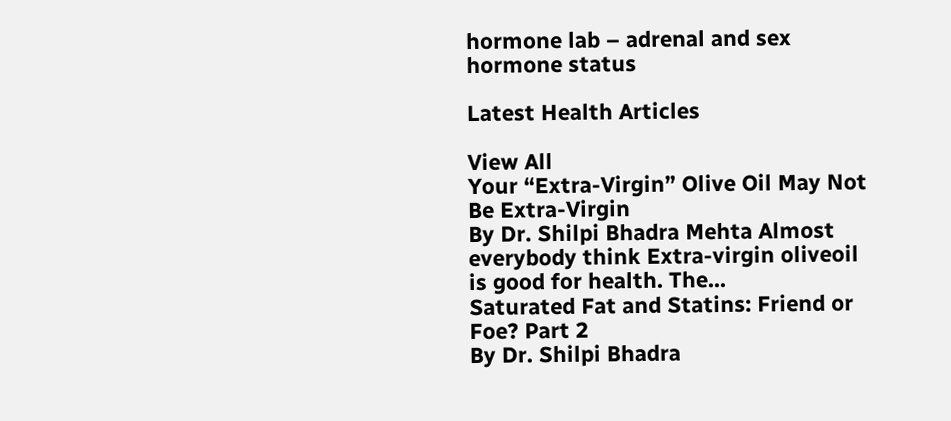hormone lab – adrenal and sex hormone status

Latest Health Articles

View All
Your “Extra-Virgin” Olive Oil May Not Be Extra-Virgin
By Dr. Shilpi Bhadra Mehta Almost everybody think Extra-virgin oliveoil is good for health. The...
Saturated Fat and Statins: Friend or Foe? Part 2
By Dr. Shilpi Bhadra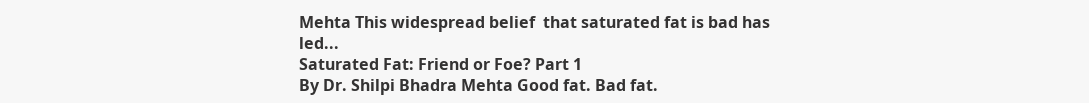Mehta This widespread belief  that saturated fat is bad has led...
Saturated Fat: Friend or Foe? Part 1
By Dr. Shilpi Bhadra Mehta Good fat. Bad fat.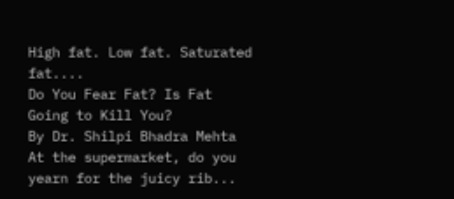High fat. Low fat. Saturated fat....
Do You Fear Fat? Is Fat Going to Kill You?
By Dr. Shilpi Bhadra Mehta At the supermarket, do you yearn for the juicy rib...